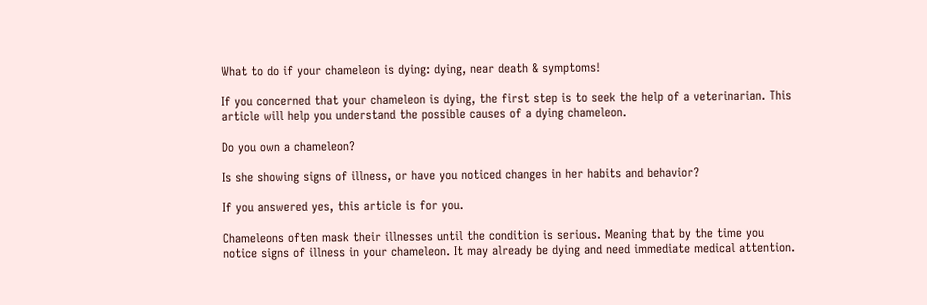What to do if your chameleon is dying: dying, near death & symptoms!

If you concerned that your chameleon is dying, the first step is to seek the help of a veterinarian. This article will help you understand the possible causes of a dying chameleon.

Do you own a chameleon?

Is she showing signs of illness, or have you noticed changes in her habits and behavior?

If you answered yes, this article is for you.

Chameleons often mask their illnesses until the condition is serious. Meaning that by the time you notice signs of illness in your chameleon. It may already be dying and need immediate medical attention.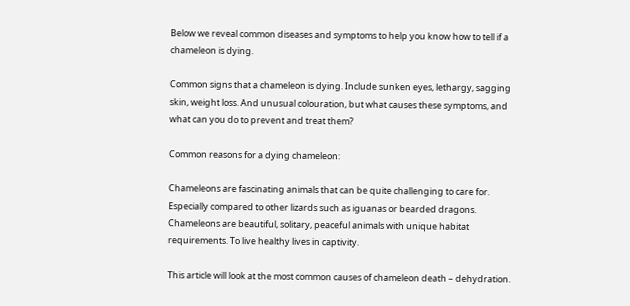Below we reveal common diseases and symptoms to help you know how to tell if a chameleon is dying.

Common signs that a chameleon is dying. Include sunken eyes, lethargy, sagging skin, weight loss. And unusual colouration, but what causes these symptoms, and what can you do to prevent and treat them?

Common reasons for a dying chameleon:

Chameleons are fascinating animals that can be quite challenging to care for. Especially compared to other lizards such as iguanas or bearded dragons. Chameleons are beautiful, solitary, peaceful animals with unique habitat requirements. To live healthy lives in captivity.

This article will look at the most common causes of chameleon death – dehydration.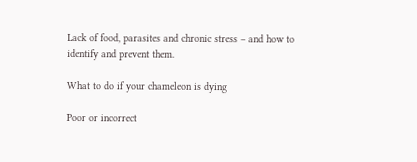Lack of food, parasites and chronic stress – and how to identify and prevent them.

What to do if your chameleon is dying

Poor or incorrect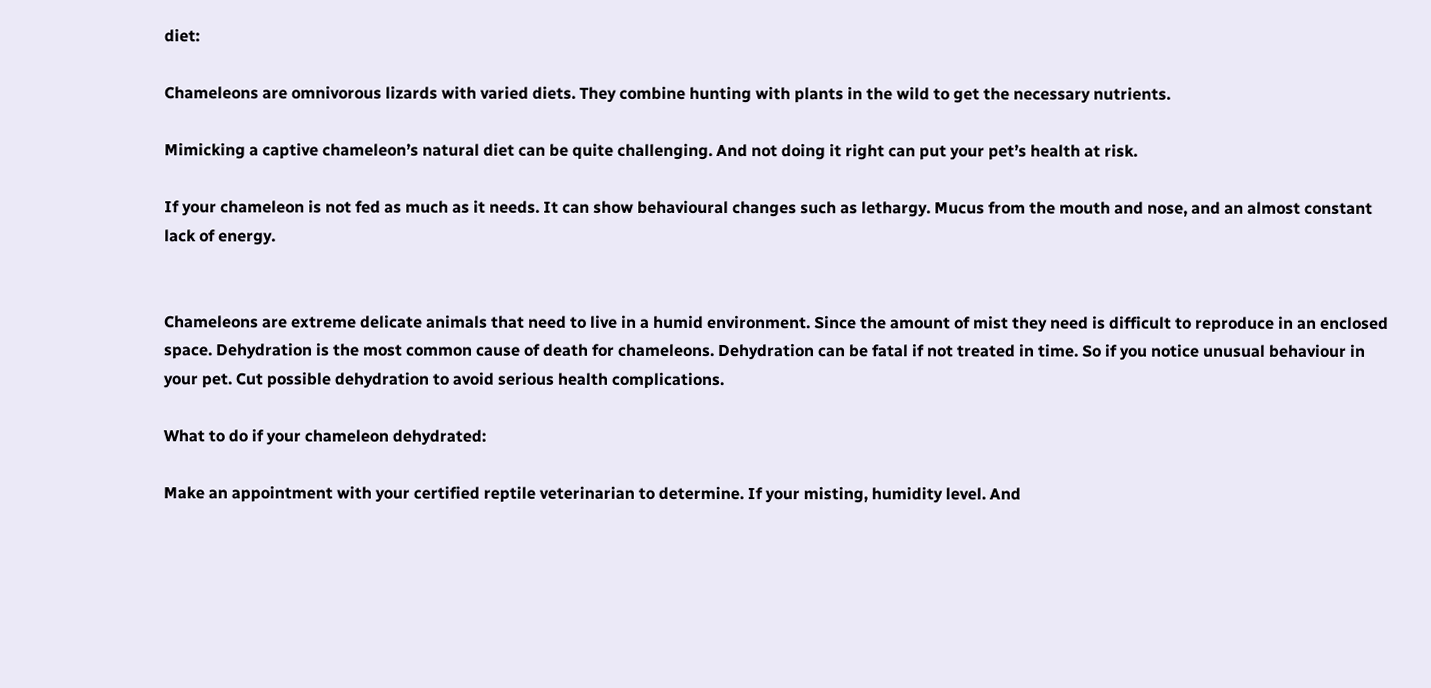diet:

Chameleons are omnivorous lizards with varied diets. They combine hunting with plants in the wild to get the necessary nutrients.

Mimicking a captive chameleon’s natural diet can be quite challenging. And not doing it right can put your pet’s health at risk.

If your chameleon is not fed as much as it needs. It can show behavioural changes such as lethargy. Mucus from the mouth and nose, and an almost constant lack of energy.


Chameleons are extreme delicate animals that need to live in a humid environment. Since the amount of mist they need is difficult to reproduce in an enclosed space. Dehydration is the most common cause of death for chameleons. Dehydration can be fatal if not treated in time. So if you notice unusual behaviour in your pet. Cut possible dehydration to avoid serious health complications.

What to do if your chameleon dehydrated:

Make an appointment with your certified reptile veterinarian to determine. If your misting, humidity level. And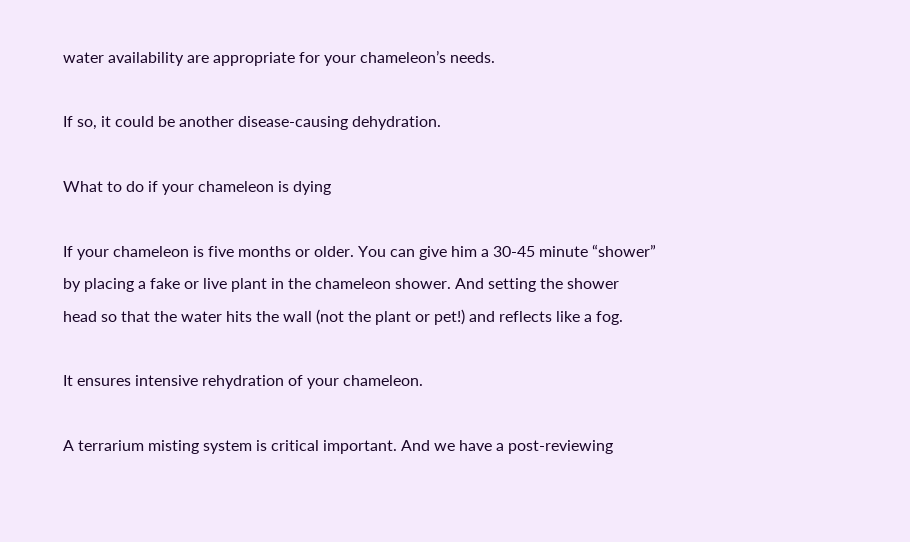water availability are appropriate for your chameleon’s needs.

If so, it could be another disease-causing dehydration.

What to do if your chameleon is dying

If your chameleon is five months or older. You can give him a 30-45 minute “shower” by placing a fake or live plant in the chameleon shower. And setting the shower head so that the water hits the wall (not the plant or pet!) and reflects like a fog.

It ensures intensive rehydration of your chameleon.

A terrarium misting system is critical important. And we have a post-reviewing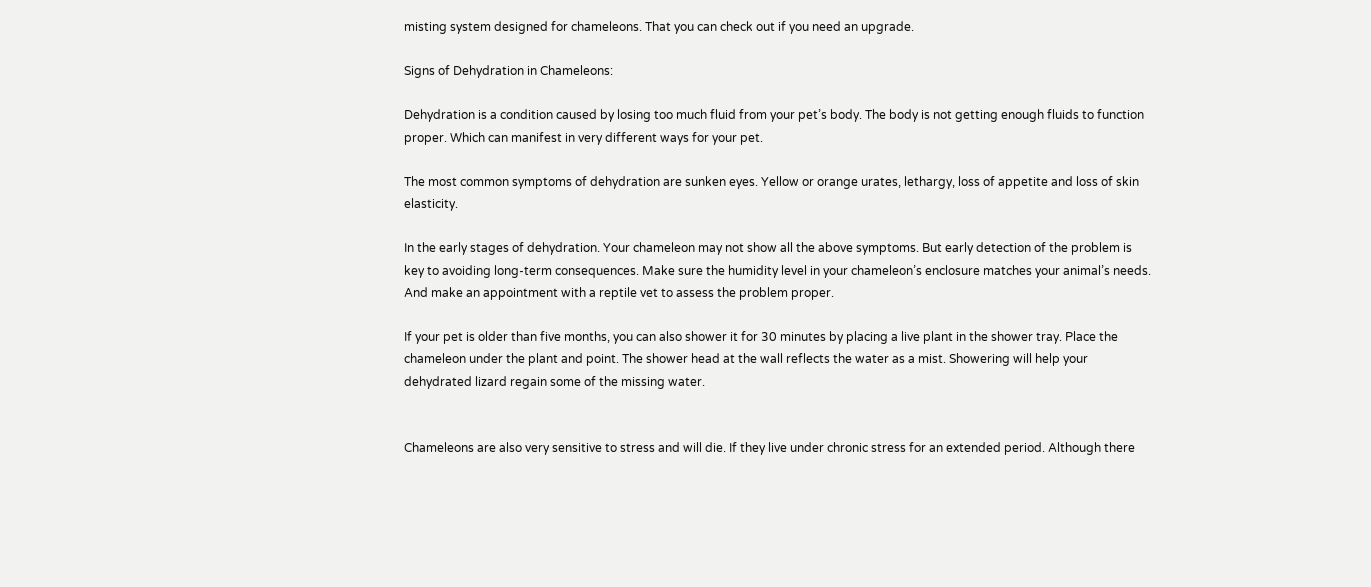misting system designed for chameleons. That you can check out if you need an upgrade.

Signs of Dehydration in Chameleons:

Dehydration is a condition caused by losing too much fluid from your pet’s body. The body is not getting enough fluids to function proper. Which can manifest in very different ways for your pet.

The most common symptoms of dehydration are sunken eyes. Yellow or orange urates, lethargy, loss of appetite and loss of skin elasticity.

In the early stages of dehydration. Your chameleon may not show all the above symptoms. But early detection of the problem is key to avoiding long-term consequences. Make sure the humidity level in your chameleon’s enclosure matches your animal’s needs. And make an appointment with a reptile vet to assess the problem proper.

If your pet is older than five months, you can also shower it for 30 minutes by placing a live plant in the shower tray. Place the chameleon under the plant and point. The shower head at the wall reflects the water as a mist. Showering will help your dehydrated lizard regain some of the missing water.


Chameleons are also very sensitive to stress and will die. If they live under chronic stress for an extended period. Although there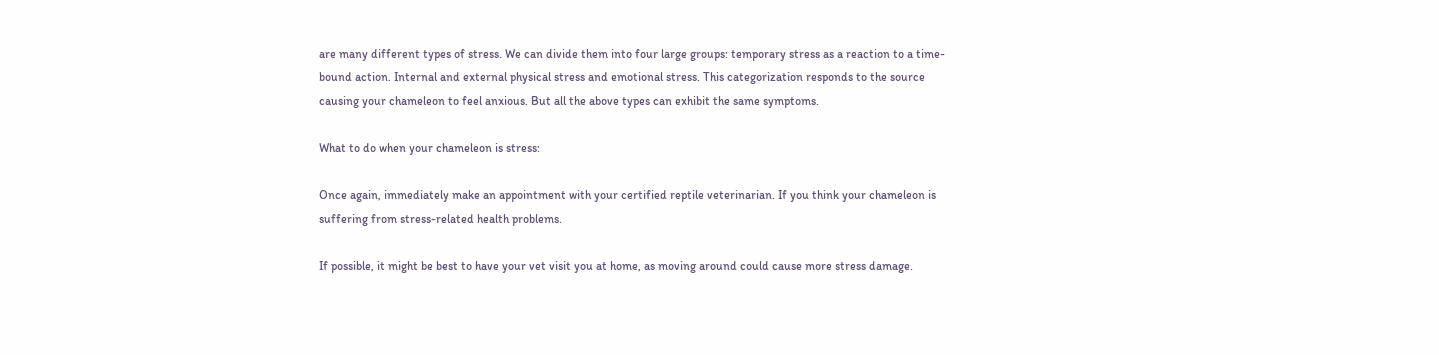are many different types of stress. We can divide them into four large groups: temporary stress as a reaction to a time-bound action. Internal and external physical stress and emotional stress. This categorization responds to the source causing your chameleon to feel anxious. But all the above types can exhibit the same symptoms.

What to do when your chameleon is stress:

Once again, immediately make an appointment with your certified reptile veterinarian. If you think your chameleon is suffering from stress-related health problems.

If possible, it might be best to have your vet visit you at home, as moving around could cause more stress damage.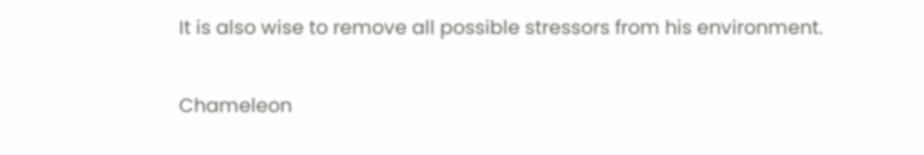It is also wise to remove all possible stressors from his environment.

Chameleon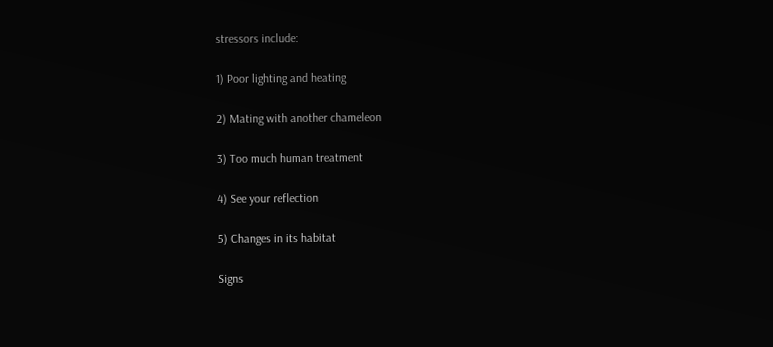stressors include:

1) Poor lighting and heating

2) Mating with another chameleon

3) Too much human treatment

4) See your reflection

5) Changes in its habitat

Signs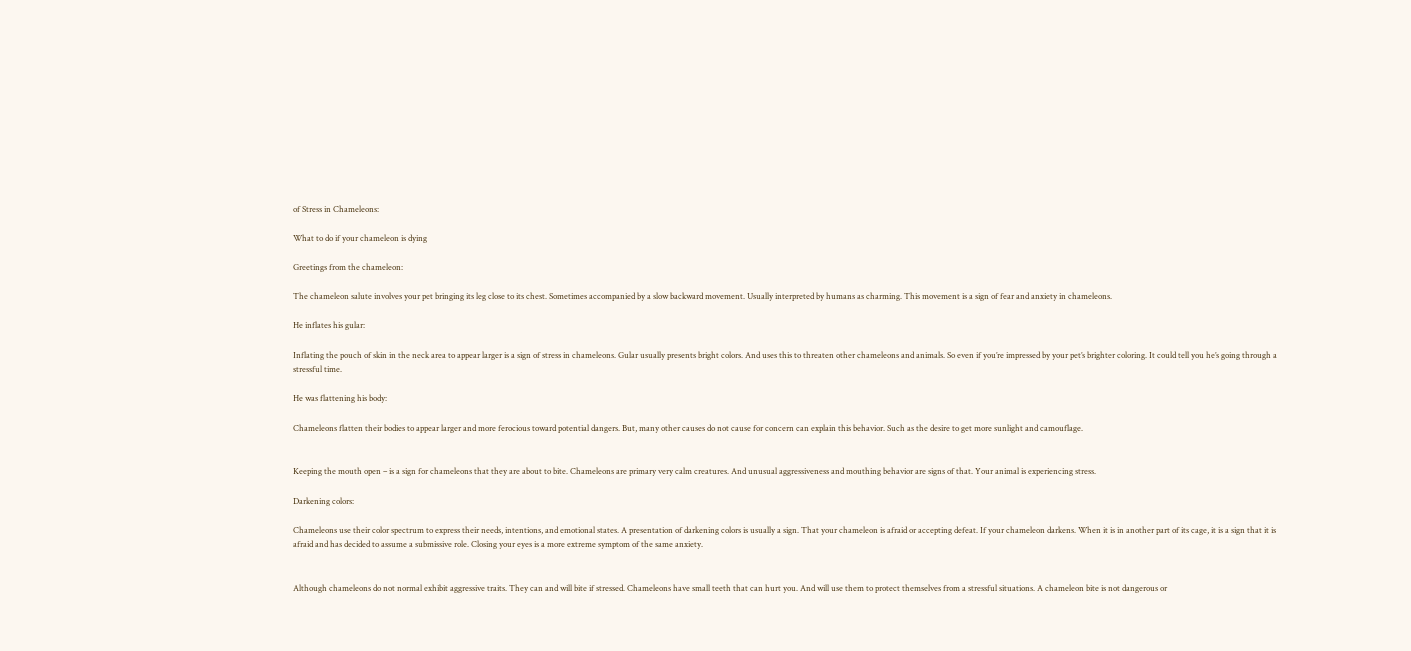of Stress in Chameleons:

What to do if your chameleon is dying

Greetings from the chameleon:

The chameleon salute involves your pet bringing its leg close to its chest. Sometimes accompanied by a slow backward movement. Usually interpreted by humans as charming. This movement is a sign of fear and anxiety in chameleons.

He inflates his gular:

Inflating the pouch of skin in the neck area to appear larger is a sign of stress in chameleons. Gular usually presents bright colors. And uses this to threaten other chameleons and animals. So even if you’re impressed by your pet’s brighter coloring. It could tell you he’s going through a stressful time.

He was flattening his body:

Chameleons flatten their bodies to appear larger and more ferocious toward potential dangers. But, many other causes do not cause for concern can explain this behavior. Such as the desire to get more sunlight and camouflage.


Keeping the mouth open – is a sign for chameleons that they are about to bite. Chameleons are primary very calm creatures. And unusual aggressiveness and mouthing behavior are signs of that. Your animal is experiencing stress.

Darkening colors:

Chameleons use their color spectrum to express their needs, intentions, and emotional states. A presentation of darkening colors is usually a sign. That your chameleon is afraid or accepting defeat. If your chameleon darkens. When it is in another part of its cage, it is a sign that it is afraid and has decided to assume a submissive role. Closing your eyes is a more extreme symptom of the same anxiety.


Although chameleons do not normal exhibit aggressive traits. They can and will bite if stressed. Chameleons have small teeth that can hurt you. And will use them to protect themselves from a stressful situations. A chameleon bite is not dangerous or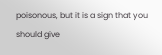poisonous, but it is a sign that you should give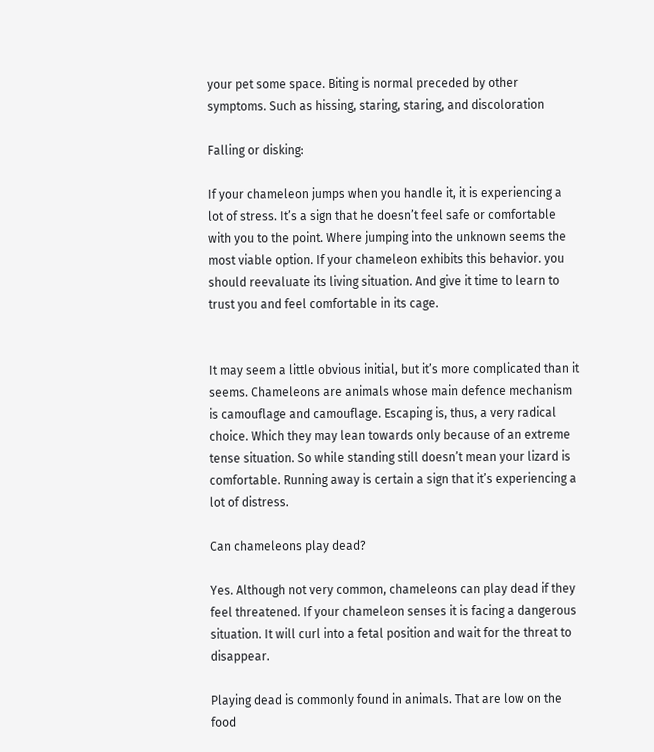your pet some space. Biting is normal preceded by other symptoms. Such as hissing, staring, staring, and discoloration

Falling or disking:

If your chameleon jumps when you handle it, it is experiencing a lot of stress. It’s a sign that he doesn’t feel safe or comfortable with you to the point. Where jumping into the unknown seems the most viable option. If your chameleon exhibits this behavior. you should reevaluate its living situation. And give it time to learn to trust you and feel comfortable in its cage.


It may seem a little obvious initial, but it’s more complicated than it seems. Chameleons are animals whose main defence mechanism is camouflage and camouflage. Escaping is, thus, a very radical choice. Which they may lean towards only because of an extreme tense situation. So while standing still doesn’t mean your lizard is comfortable. Running away is certain a sign that it’s experiencing a lot of distress.

Can chameleons play dead?

Yes. Although not very common, chameleons can play dead if they feel threatened. If your chameleon senses it is facing a dangerous situation. It will curl into a fetal position and wait for the threat to disappear.

Playing dead is commonly found in animals. That are low on the food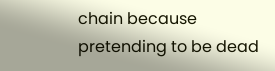chain because pretending to be dead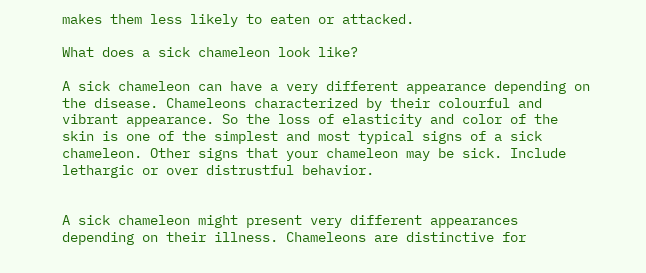makes them less likely to eaten or attacked.

What does a sick chameleon look like?

A sick chameleon can have a very different appearance depending on the disease. Chameleons characterized by their colourful and vibrant appearance. So the loss of elasticity and color of the skin is one of the simplest and most typical signs of a sick chameleon. Other signs that your chameleon may be sick. Include lethargic or over distrustful behavior.


A sick chameleon might present very different appearances depending on their illness. Chameleons are distinctive for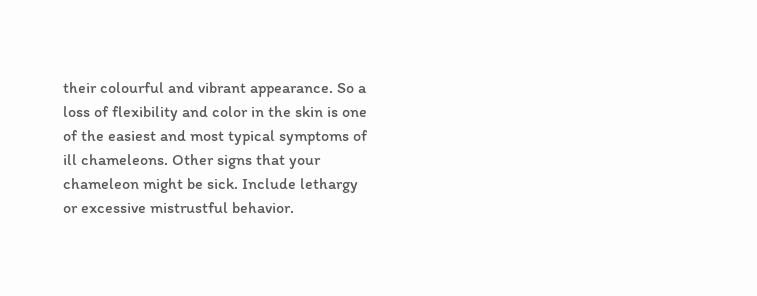their colourful and vibrant appearance. So a loss of flexibility and color in the skin is one of the easiest and most typical symptoms of ill chameleons. Other signs that your chameleon might be sick. Include lethargy or excessive mistrustful behavior.